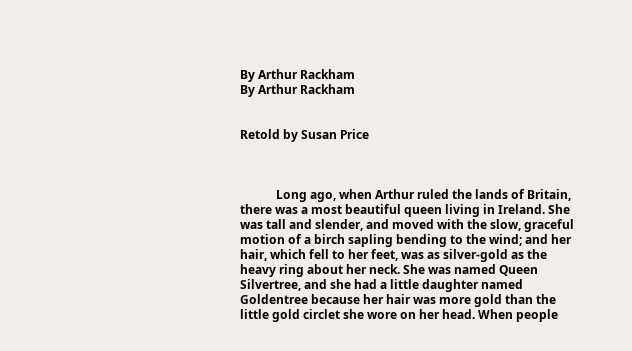By Arthur Rackham
By Arthur Rackham


Retold by Susan Price



            Long ago, when Arthur ruled the lands of Britain, there was a most beautiful queen living in Ireland. She was tall and slender, and moved with the slow, graceful motion of a birch sapling bending to the wind; and her hair, which fell to her feet, was as silver-gold as the heavy ring about her neck. She was named Queen Silvertree, and she had a little daughter named Goldentree because her hair was more gold than the little gold circlet she wore on her head. When people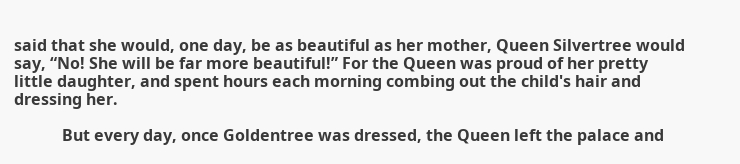said that she would, one day, be as beautiful as her mother, Queen Silvertree would say, “No! She will be far more beautiful!” For the Queen was proud of her pretty little daughter, and spent hours each morning combing out the child's hair and dressing her.

            But every day, once Goldentree was dressed, the Queen left the palace and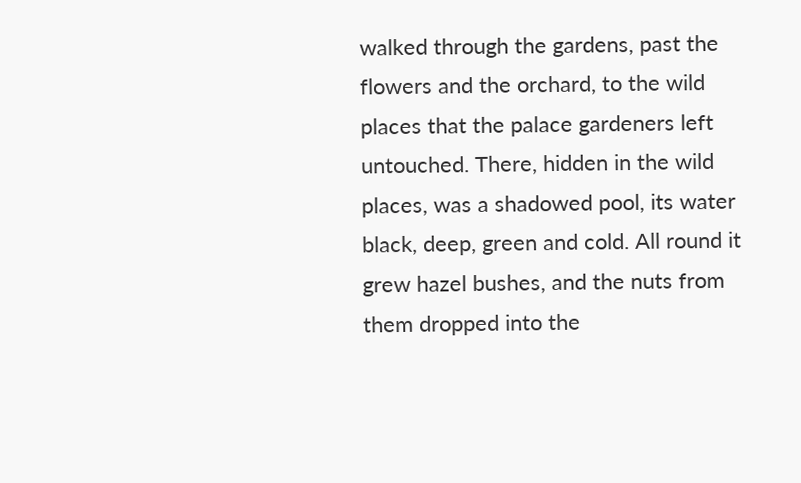walked through the gardens, past the flowers and the orchard, to the wild places that the palace gardeners left untouched. There, hidden in the wild places, was a shadowed pool, its water black, deep, green and cold. All round it grew hazel bushes, and the nuts from them dropped into the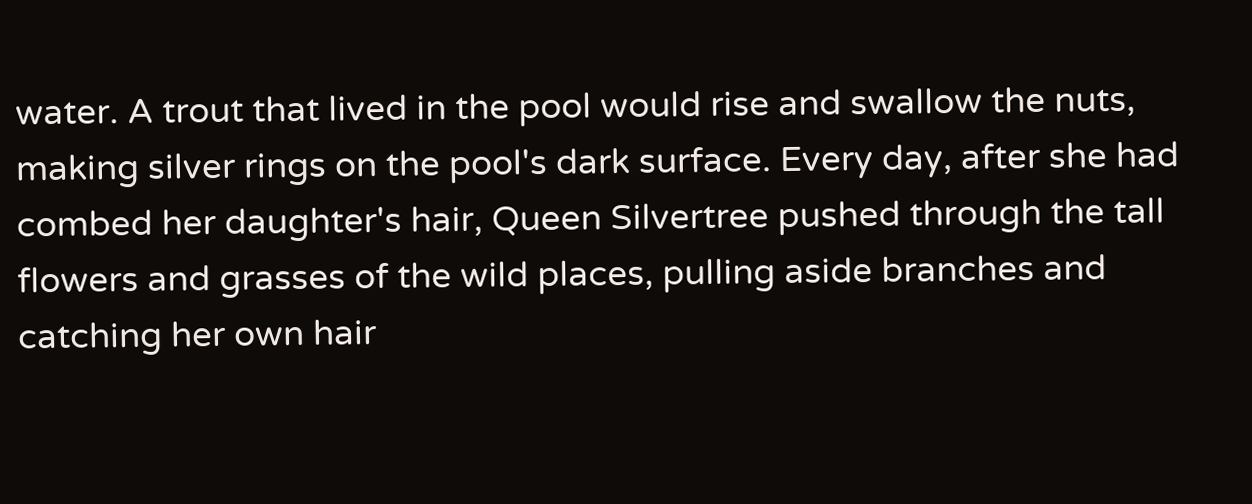water. A trout that lived in the pool would rise and swallow the nuts, making silver rings on the pool's dark surface. Every day, after she had combed her daughter's hair, Queen Silvertree pushed through the tall flowers and grasses of the wild places, pulling aside branches and catching her own hair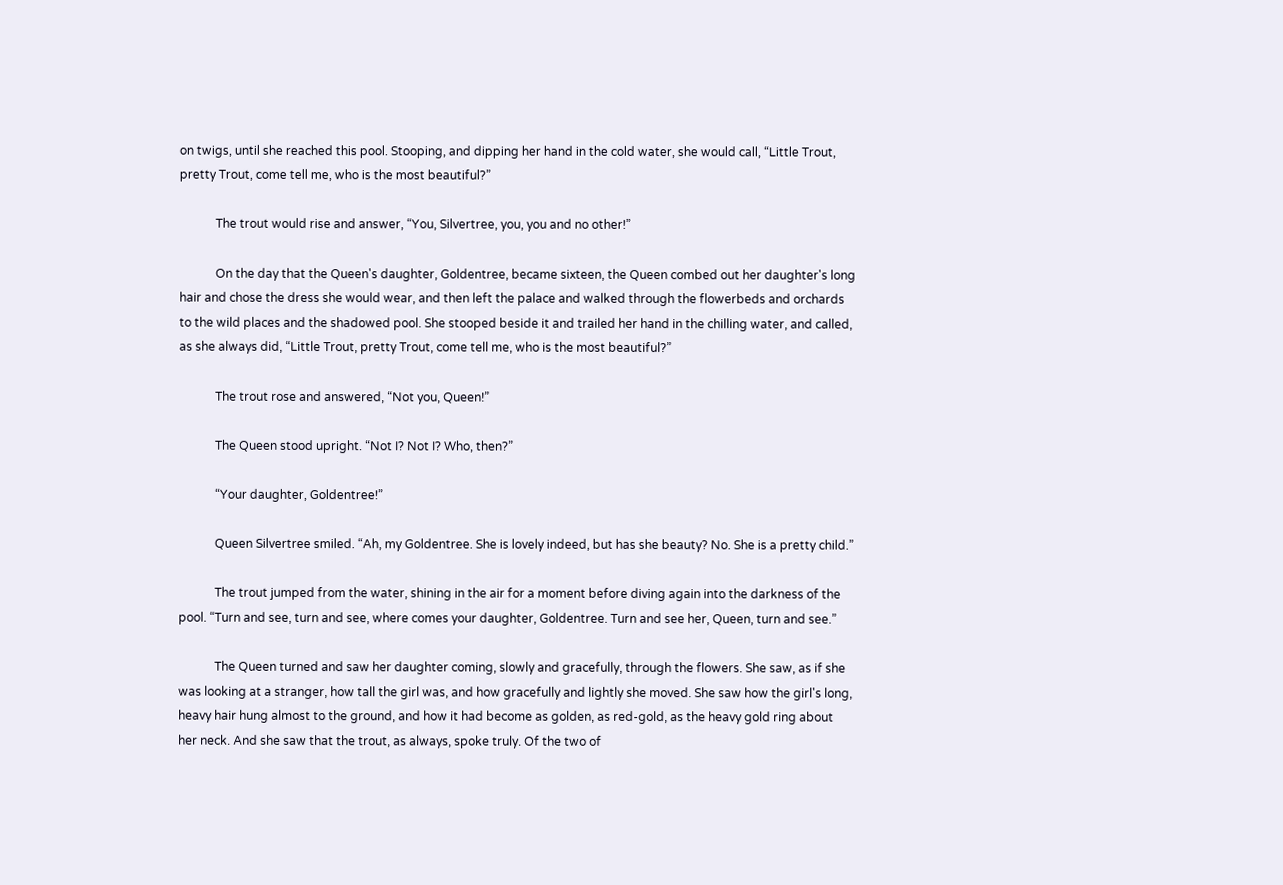on twigs, until she reached this pool. Stooping, and dipping her hand in the cold water, she would call, “Little Trout, pretty Trout, come tell me, who is the most beautiful?”

            The trout would rise and answer, “You, Silvertree, you, you and no other!”

            On the day that the Queen's daughter, Goldentree, became sixteen, the Queen combed out her daughter's long hair and chose the dress she would wear, and then left the palace and walked through the flowerbeds and orchards to the wild places and the shadowed pool. She stooped beside it and trailed her hand in the chilling water, and called, as she always did, “Little Trout, pretty Trout, come tell me, who is the most beautiful?”

            The trout rose and answered, “Not you, Queen!”

            The Queen stood upright. “Not I? Not I? Who, then?”

            “Your daughter, Goldentree!”

            Queen Silvertree smiled. “Ah, my Goldentree. She is lovely indeed, but has she beauty? No. She is a pretty child.”

            The trout jumped from the water, shining in the air for a moment before diving again into the darkness of the pool. “Turn and see, turn and see, where comes your daughter, Goldentree. Turn and see her, Queen, turn and see.”

            The Queen turned and saw her daughter coming, slowly and gracefully, through the flowers. She saw, as if she was looking at a stranger, how tall the girl was, and how gracefully and lightly she moved. She saw how the girl's long, heavy hair hung almost to the ground, and how it had become as golden, as red-gold, as the heavy gold ring about her neck. And she saw that the trout, as always, spoke truly. Of the two of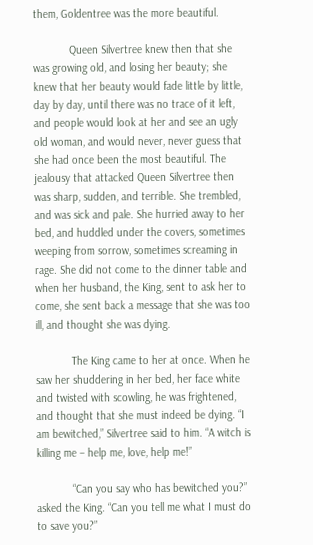them, Goldentree was the more beautiful.

            Queen Silvertree knew then that she was growing old, and losing her beauty; she knew that her beauty would fade little by little, day by day, until there was no trace of it left, and people would look at her and see an ugly old woman, and would never, never guess that she had once been the most beautiful. The jealousy that attacked Queen Silvertree then was sharp, sudden, and terrible. She trembled, and was sick and pale. She hurried away to her bed, and huddled under the covers, sometimes weeping from sorrow, sometimes screaming in rage. She did not come to the dinner table and when her husband, the King, sent to ask her to come, she sent back a message that she was too ill, and thought she was dying.

            The King came to her at once. When he saw her shuddering in her bed, her face white and twisted with scowling, he was frightened, and thought that she must indeed be dying. “I am bewitched,” Silvertree said to him. “A witch is killing me – help me, love, help me!”

            “Can you say who has bewitched you?” asked the King. “Can you tell me what I must do to save you?”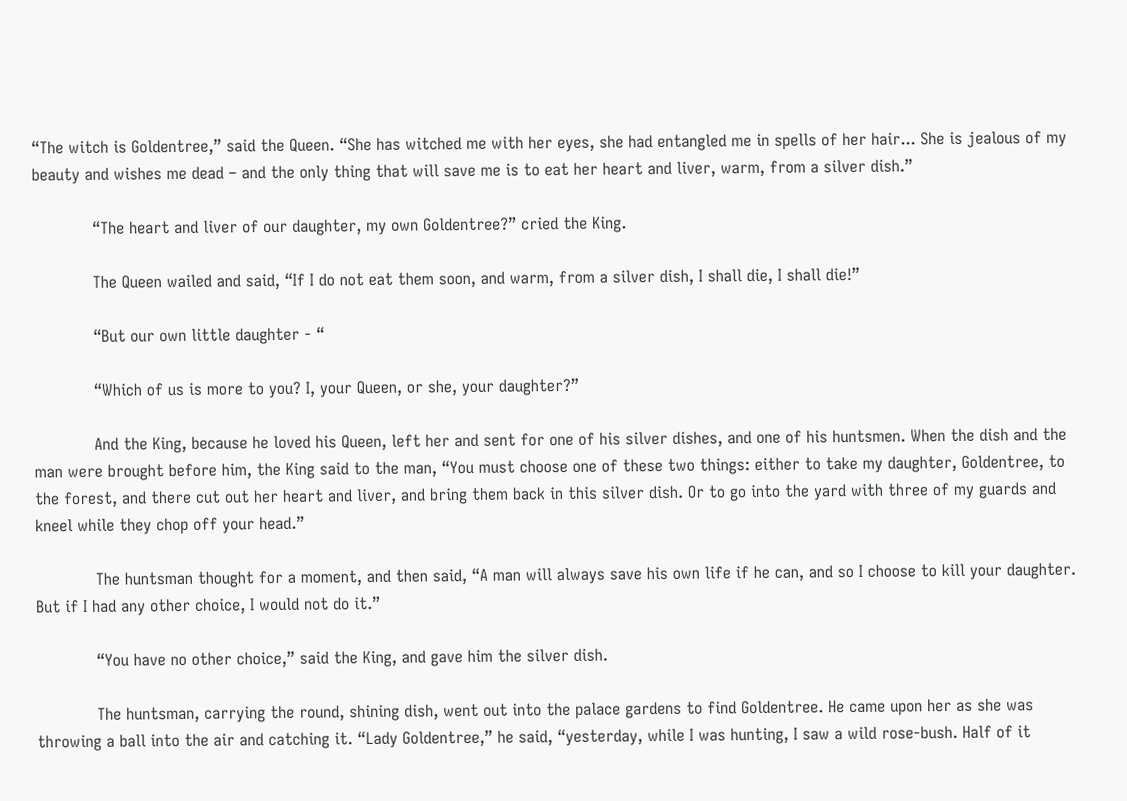“The witch is Goldentree,” said the Queen. “She has witched me with her eyes, she had entangled me in spells of her hair... She is jealous of my beauty and wishes me dead – and the only thing that will save me is to eat her heart and liver, warm, from a silver dish.”

            “The heart and liver of our daughter, my own Goldentree?” cried the King.

            The Queen wailed and said, “If I do not eat them soon, and warm, from a silver dish, I shall die, I shall die!”

            “But our own little daughter - “

            “Which of us is more to you? I, your Queen, or she, your daughter?”

            And the King, because he loved his Queen, left her and sent for one of his silver dishes, and one of his huntsmen. When the dish and the man were brought before him, the King said to the man, “You must choose one of these two things: either to take my daughter, Goldentree, to the forest, and there cut out her heart and liver, and bring them back in this silver dish. Or to go into the yard with three of my guards and kneel while they chop off your head.”

            The huntsman thought for a moment, and then said, “A man will always save his own life if he can, and so I choose to kill your daughter. But if I had any other choice, I would not do it.”

            “You have no other choice,” said the King, and gave him the silver dish.

            The huntsman, carrying the round, shining dish, went out into the palace gardens to find Goldentree. He came upon her as she was throwing a ball into the air and catching it. “Lady Goldentree,” he said, “yesterday, while I was hunting, I saw a wild rose-bush. Half of it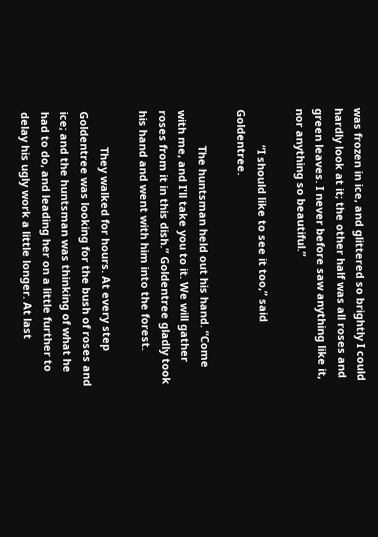was frozen in ice, and glittered so brightly I could hardly look at it; the other half was all roses and green leaves. I never before saw anything like it, nor anything so beautiful.”

            “I should like to see it too,” said Goldentree.

            The huntsman held out his hand. “Come with me, and I'll take you to it. We will gather roses from it in this dish.” Goldentree gladly took his hand and went with him into the forest.

            They walked for hours. At every step Goldentree was looking for the bush of roses and ice; and the huntsman was thinking of what he had to do, and leading her on a little further to delay his ugly work a little longer. At last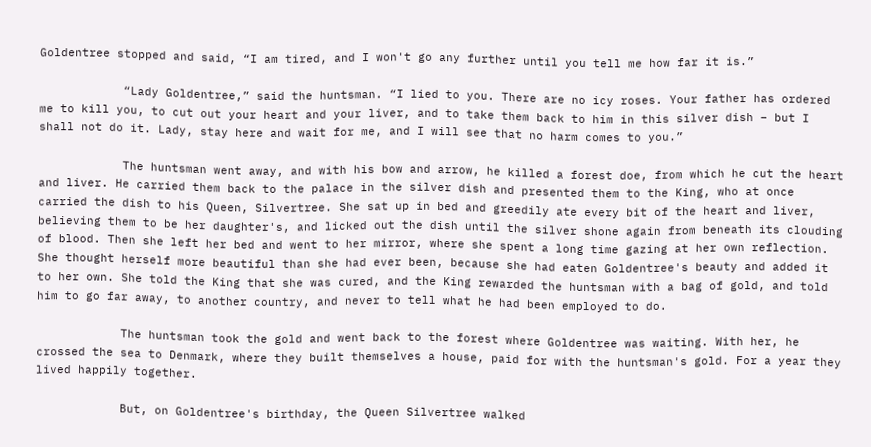Goldentree stopped and said, “I am tired, and I won't go any further until you tell me how far it is.”

            “Lady Goldentree,” said the huntsman. “I lied to you. There are no icy roses. Your father has ordered me to kill you, to cut out your heart and your liver, and to take them back to him in this silver dish – but I shall not do it. Lady, stay here and wait for me, and I will see that no harm comes to you.”

            The huntsman went away, and with his bow and arrow, he killed a forest doe, from which he cut the heart and liver. He carried them back to the palace in the silver dish and presented them to the King, who at once carried the dish to his Queen, Silvertree. She sat up in bed and greedily ate every bit of the heart and liver, believing them to be her daughter's, and licked out the dish until the silver shone again from beneath its clouding of blood. Then she left her bed and went to her mirror, where she spent a long time gazing at her own reflection. She thought herself more beautiful than she had ever been, because she had eaten Goldentree's beauty and added it to her own. She told the King that she was cured, and the King rewarded the huntsman with a bag of gold, and told him to go far away, to another country, and never to tell what he had been employed to do.

            The huntsman took the gold and went back to the forest where Goldentree was waiting. With her, he crossed the sea to Denmark, where they built themselves a house, paid for with the huntsman's gold. For a year they lived happily together.

            But, on Goldentree's birthday, the Queen Silvertree walked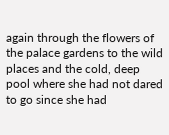again through the flowers of the palace gardens to the wild places and the cold, deep pool where she had not dared to go since she had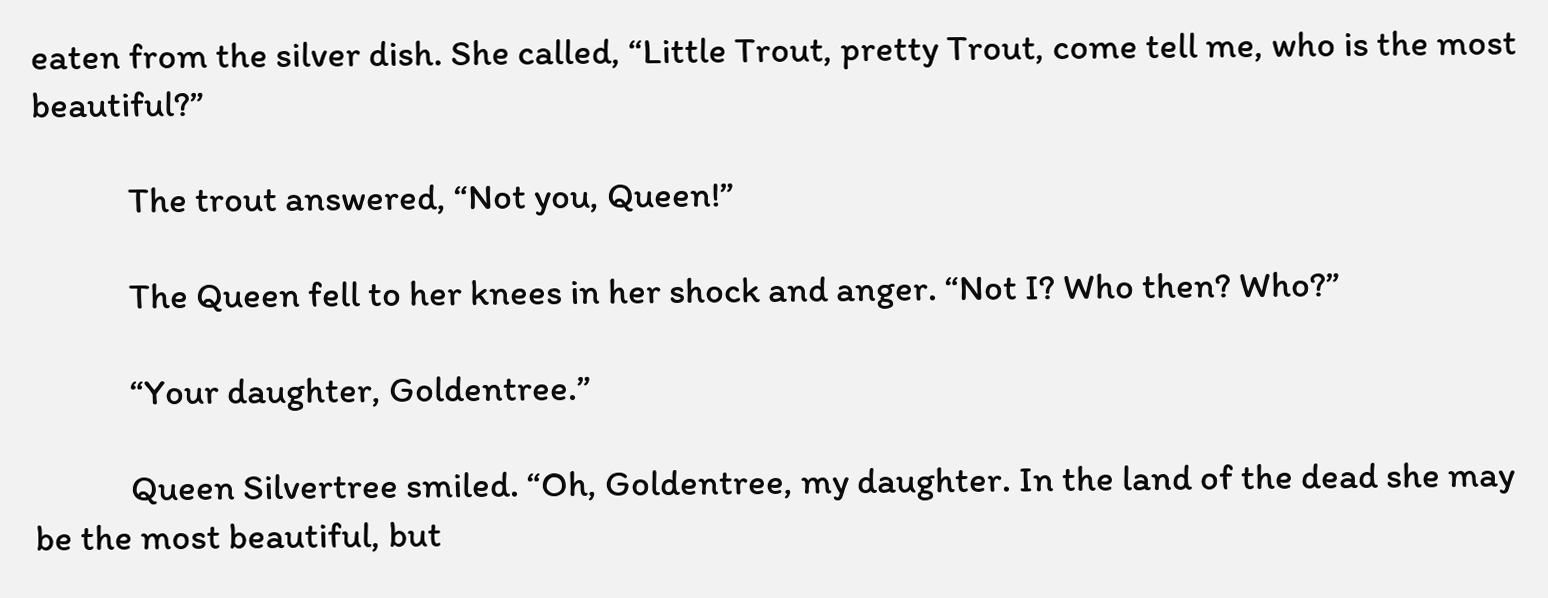eaten from the silver dish. She called, “Little Trout, pretty Trout, come tell me, who is the most beautiful?”

            The trout answered, “Not you, Queen!”

            The Queen fell to her knees in her shock and anger. “Not I? Who then? Who?”

            “Your daughter, Goldentree.”

            Queen Silvertree smiled. “Oh, Goldentree, my daughter. In the land of the dead she may be the most beautiful, but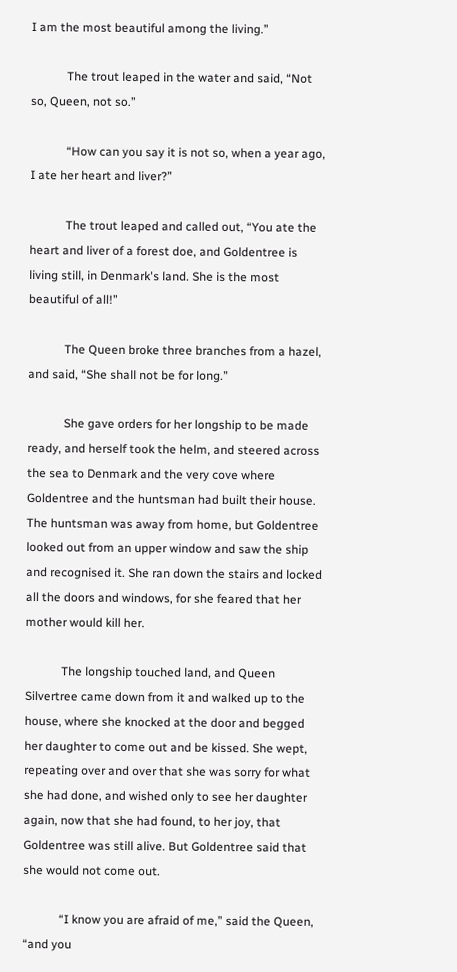I am the most beautiful among the living.”

            The trout leaped in the water and said, “Not so, Queen, not so.”

            “How can you say it is not so, when a year ago, I ate her heart and liver?”

            The trout leaped and called out, “You ate the heart and liver of a forest doe, and Goldentree is living still, in Denmark's land. She is the most beautiful of all!”

            The Queen broke three branches from a hazel, and said, “She shall not be for long.”

            She gave orders for her longship to be made ready, and herself took the helm, and steered across the sea to Denmark and the very cove where Goldentree and the huntsman had built their house. The huntsman was away from home, but Goldentree looked out from an upper window and saw the ship and recognised it. She ran down the stairs and locked all the doors and windows, for she feared that her mother would kill her.

            The longship touched land, and Queen Silvertree came down from it and walked up to the house, where she knocked at the door and begged her daughter to come out and be kissed. She wept, repeating over and over that she was sorry for what she had done, and wished only to see her daughter again, now that she had found, to her joy, that Goldentree was still alive. But Goldentree said that she would not come out.

            “I know you are afraid of me,” said the Queen, “and you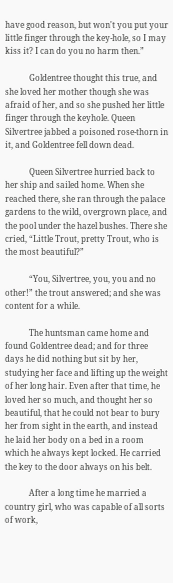have good reason, but won't you put your little finger through the key-hole, so I may kiss it? I can do you no harm then.”

            Goldentree thought this true, and she loved her mother though she was afraid of her, and so she pushed her little finger through the keyhole. Queen Silvertree jabbed a poisoned rose-thorn in it, and Goldentree fell down dead.

            Queen Silvertree hurried back to her ship and sailed home. When she reached there, she ran through the palace gardens to the wild, overgrown place, and the pool under the hazel bushes. There she cried, “Little Trout, pretty Trout, who is the most beautiful?”

            “You, Silvertree, you, you and no other!” the trout answered; and she was content for a while.

            The huntsman came home and found Goldentree dead; and for three days he did nothing but sit by her, studying her face and lifting up the weight of her long hair. Even after that time, he loved her so much, and thought her so beautiful, that he could not bear to bury her from sight in the earth, and instead he laid her body on a bed in a room which he always kept locked. He carried the key to the door always on his belt.

            After a long time he married a country girl, who was capable of all sorts of work,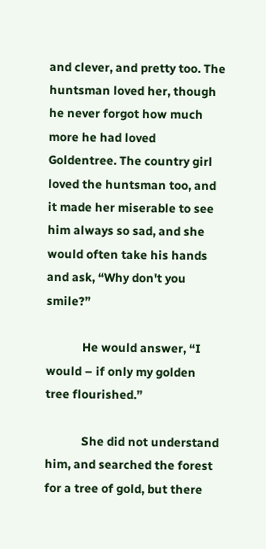and clever, and pretty too. The huntsman loved her, though he never forgot how much more he had loved Goldentree. The country girl loved the huntsman too, and it made her miserable to see him always so sad, and she would often take his hands and ask, “Why don't you smile?”

            He would answer, “I would – if only my golden tree flourished.”

            She did not understand him, and searched the forest for a tree of gold, but there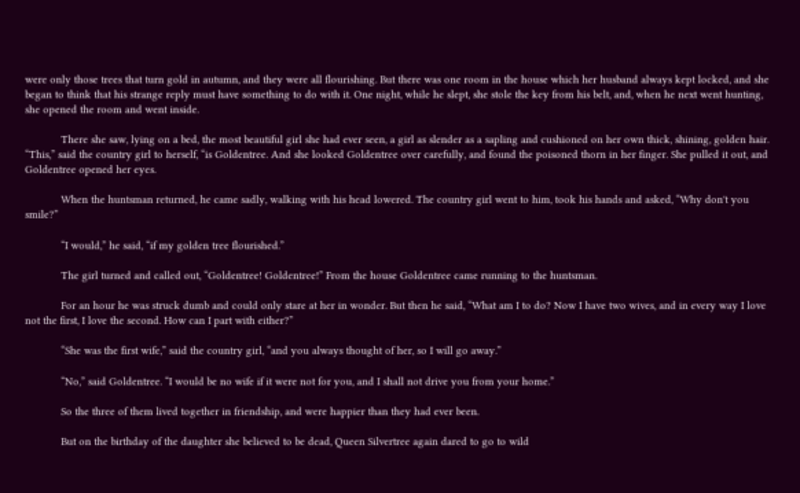were only those trees that turn gold in autumn, and they were all flourishing. But there was one room in the house which her husband always kept locked, and she began to think that his strange reply must have something to do with it. One night, while he slept, she stole the key from his belt, and, when he next went hunting, she opened the room and went inside.

            There she saw, lying on a bed, the most beautiful girl she had ever seen, a girl as slender as a sapling and cushioned on her own thick, shining, golden hair. “This,” said the country girl to herself, “is Goldentree. And she looked Goldentree over carefully, and found the poisoned thorn in her finger. She pulled it out, and Goldentree opened her eyes.

            When the huntsman returned, he came sadly, walking with his head lowered. The country girl went to him, took his hands and asked, “Why don't you smile?”

            “I would,” he said, “if my golden tree flourished.”

            The girl turned and called out, “Goldentree! Goldentree!” From the house Goldentree came running to the huntsman.

            For an hour he was struck dumb and could only stare at her in wonder. But then he said, “What am I to do? Now I have two wives, and in every way I love not the first, I love the second. How can I part with either?”

            “She was the first wife,” said the country girl, “and you always thought of her, so I will go away.”

            “No,” said Goldentree. “I would be no wife if it were not for you, and I shall not drive you from your home.”

            So the three of them lived together in friendship, and were happier than they had ever been.

            But on the birthday of the daughter she believed to be dead, Queen Silvertree again dared to go to wild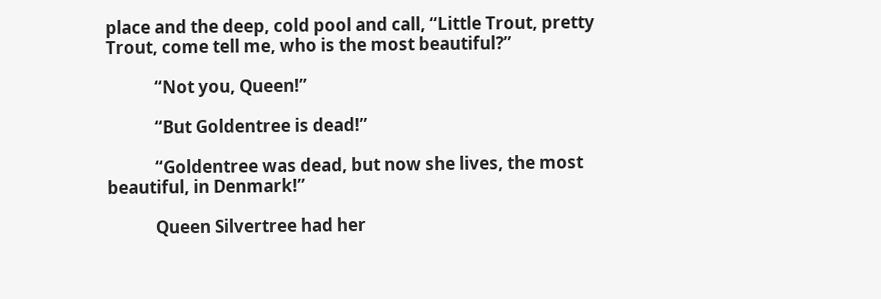place and the deep, cold pool and call, “Little Trout, pretty Trout, come tell me, who is the most beautiful?”

            “Not you, Queen!”

            “But Goldentree is dead!”

            “Goldentree was dead, but now she lives, the most beautiful, in Denmark!”

            Queen Silvertree had her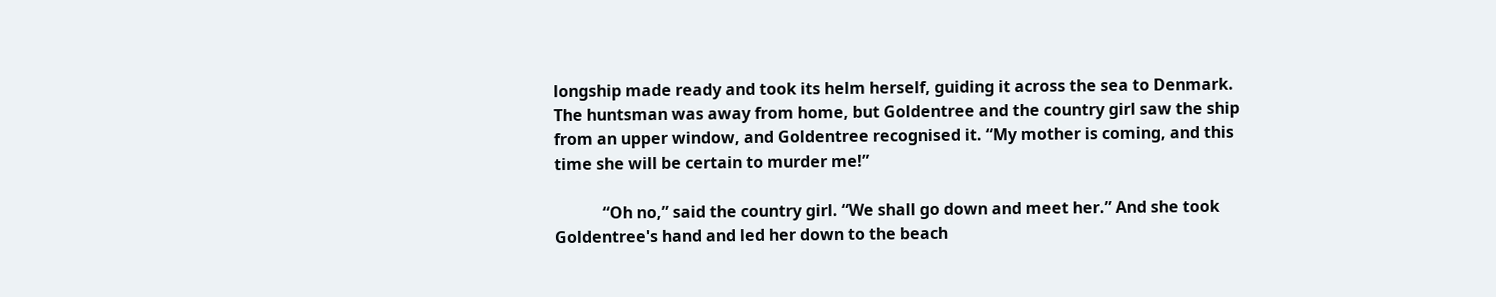longship made ready and took its helm herself, guiding it across the sea to Denmark. The huntsman was away from home, but Goldentree and the country girl saw the ship from an upper window, and Goldentree recognised it. “My mother is coming, and this time she will be certain to murder me!”

            “Oh no,” said the country girl. “We shall go down and meet her.” And she took Goldentree's hand and led her down to the beach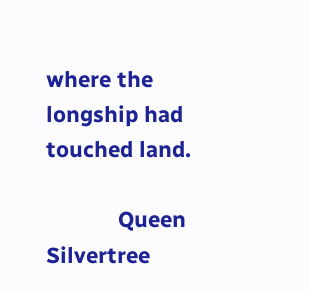where the longship had touched land.

            Queen Silvertree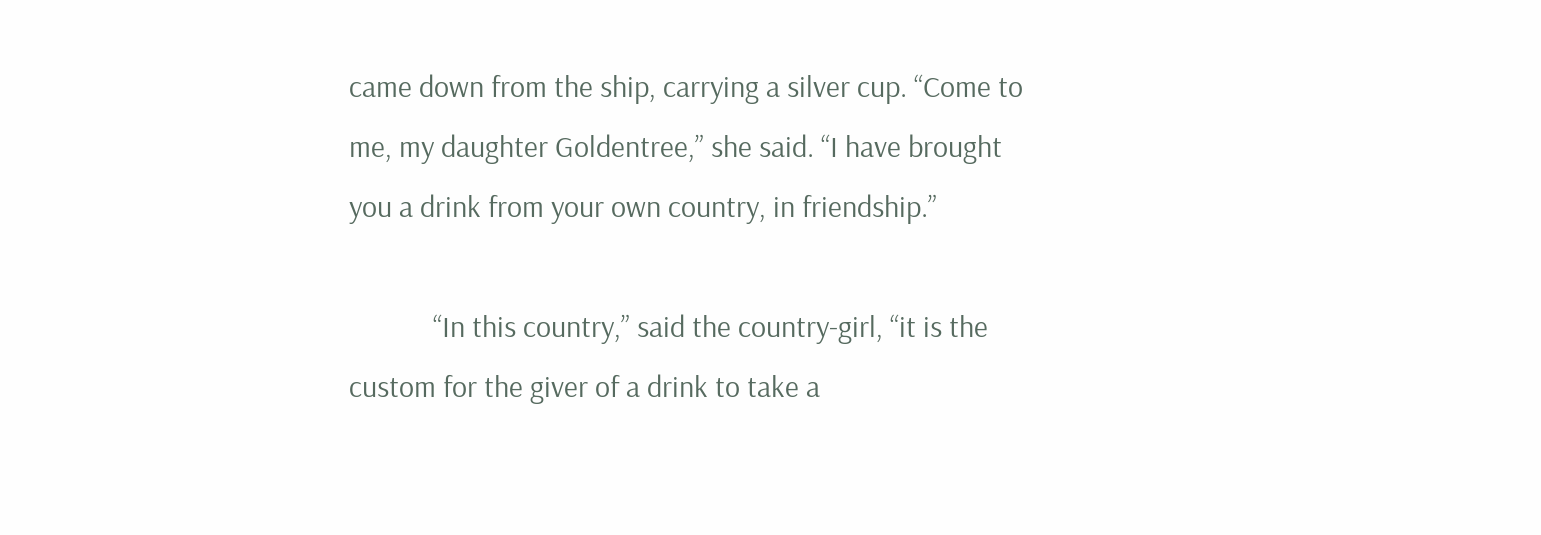came down from the ship, carrying a silver cup. “Come to me, my daughter Goldentree,” she said. “I have brought you a drink from your own country, in friendship.”

            “In this country,” said the country-girl, “it is the custom for the giver of a drink to take a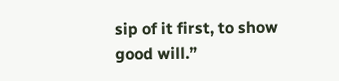sip of it first, to show good will.”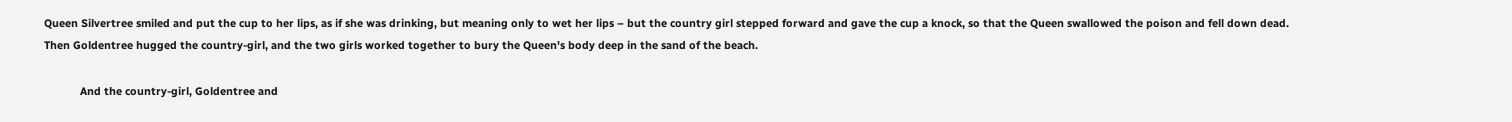Queen Silvertree smiled and put the cup to her lips, as if she was drinking, but meaning only to wet her lips – but the country girl stepped forward and gave the cup a knock, so that the Queen swallowed the poison and fell down dead. Then Goldentree hugged the country-girl, and the two girls worked together to bury the Queen's body deep in the sand of the beach.

            And the country-girl, Goldentree and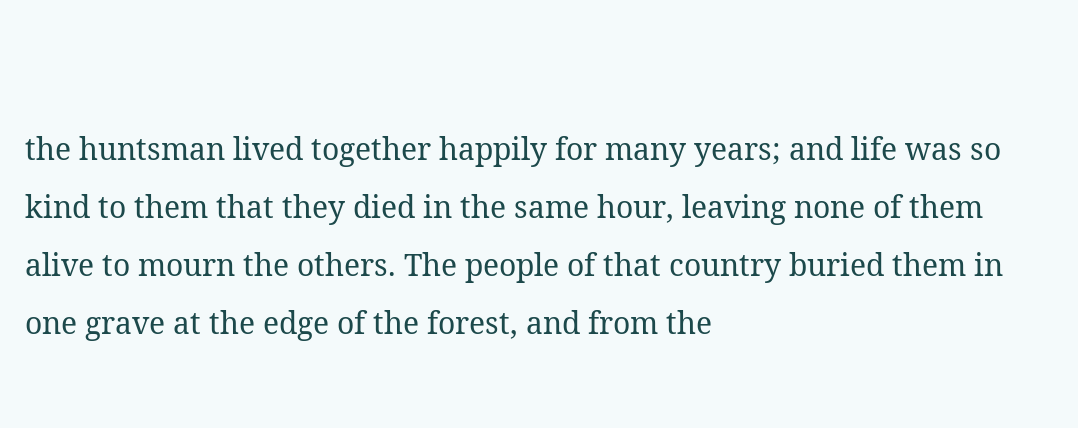the huntsman lived together happily for many years; and life was so kind to them that they died in the same hour, leaving none of them alive to mourn the others. The people of that country buried them in one grave at the edge of the forest, and from the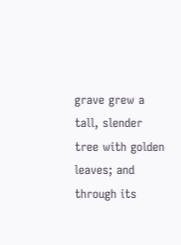grave grew a tall, slender tree with golden leaves; and through its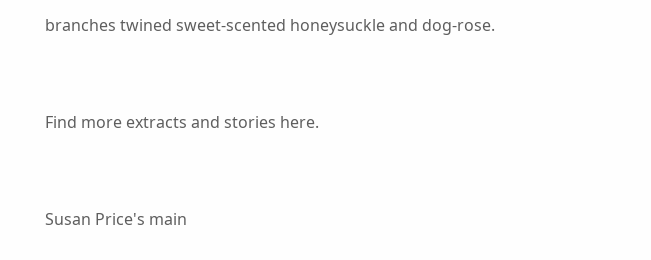branches twined sweet-scented honeysuckle and dog-rose.


Find more extracts and stories here.


Susan Price's main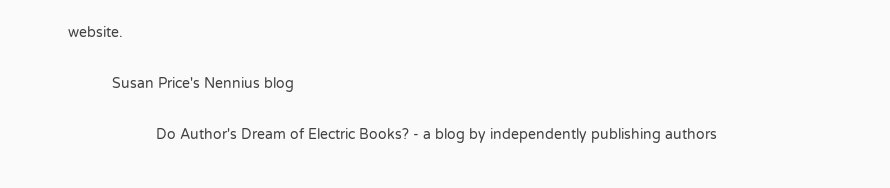website.


           Susan Price's Nennius blog


                      Do Author's Dream of Electric Books? - a blog by independently publishing authors